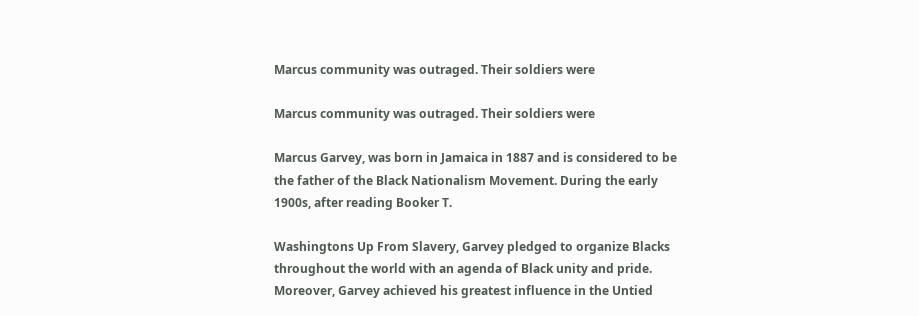Marcus community was outraged. Their soldiers were

Marcus community was outraged. Their soldiers were

Marcus Garvey, was born in Jamaica in 1887 and is considered to be the father of the Black Nationalism Movement. During the early 1900s, after reading Booker T.

Washingtons Up From Slavery, Garvey pledged to organize Blacks throughout the world with an agenda of Black unity and pride. Moreover, Garvey achieved his greatest influence in the Untied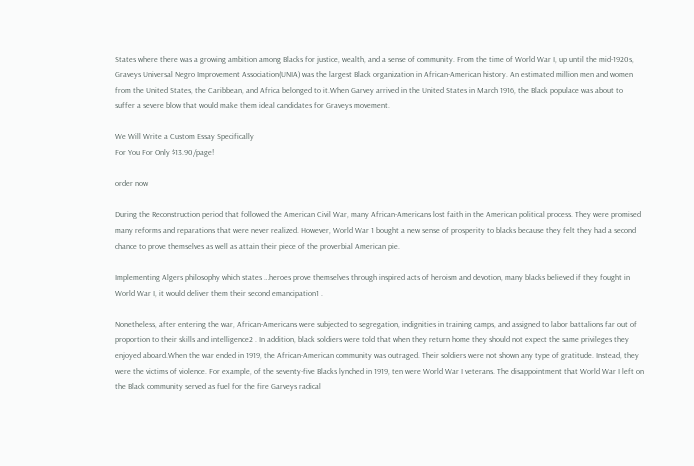States where there was a growing ambition among Blacks for justice, wealth, and a sense of community. From the time of World War I, up until the mid-1920s, Graveys Universal Negro Improvement Association(UNIA) was the largest Black organization in African-American history. An estimated million men and women from the United States, the Caribbean, and Africa belonged to it.When Garvey arrived in the United States in March 1916, the Black populace was about to suffer a severe blow that would make them ideal candidates for Graveys movement.

We Will Write a Custom Essay Specifically
For You For Only $13.90/page!

order now

During the Reconstruction period that followed the American Civil War, many African-Americans lost faith in the American political process. They were promised many reforms and reparations that were never realized. However, World War 1 bought a new sense of prosperity to blacks because they felt they had a second chance to prove themselves as well as attain their piece of the proverbial American pie.

Implementing Algers philosophy which states …heroes prove themselves through inspired acts of heroism and devotion, many blacks believed if they fought in World War I, it would deliver them their second emancipation1 .

Nonetheless, after entering the war, African-Americans were subjected to segregation, indignities in training camps, and assigned to labor battalions far out of proportion to their skills and intelligence2 . In addition, black soldiers were told that when they return home they should not expect the same privileges they enjoyed aboard.When the war ended in 1919, the African-American community was outraged. Their soldiers were not shown any type of gratitude. Instead, they were the victims of violence. For example, of the seventy-five Blacks lynched in 1919, ten were World War I veterans. The disappointment that World War I left on the Black community served as fuel for the fire Garveys radical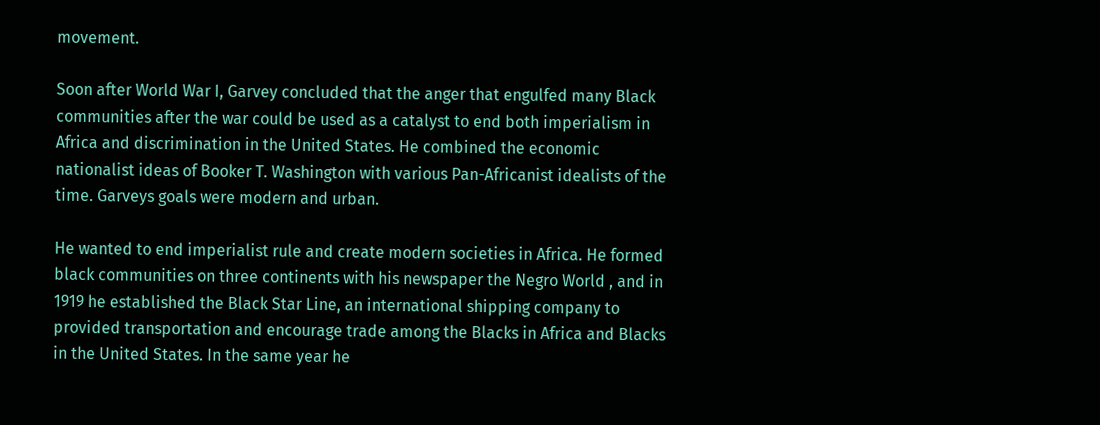movement.

Soon after World War I, Garvey concluded that the anger that engulfed many Black communities after the war could be used as a catalyst to end both imperialism in Africa and discrimination in the United States. He combined the economic nationalist ideas of Booker T. Washington with various Pan-Africanist idealists of the time. Garveys goals were modern and urban.

He wanted to end imperialist rule and create modern societies in Africa. He formed black communities on three continents with his newspaper the Negro World , and in 1919 he established the Black Star Line, an international shipping company to provided transportation and encourage trade among the Blacks in Africa and Blacks in the United States. In the same year he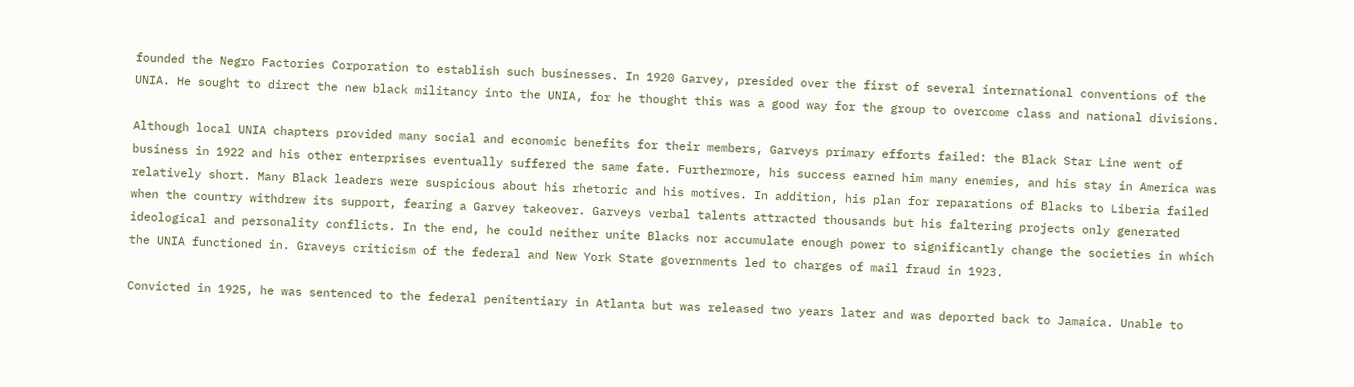founded the Negro Factories Corporation to establish such businesses. In 1920 Garvey, presided over the first of several international conventions of the UNIA. He sought to direct the new black militancy into the UNIA, for he thought this was a good way for the group to overcome class and national divisions.

Although local UNIA chapters provided many social and economic benefits for their members, Garveys primary efforts failed: the Black Star Line went of business in 1922 and his other enterprises eventually suffered the same fate. Furthermore, his success earned him many enemies, and his stay in America was relatively short. Many Black leaders were suspicious about his rhetoric and his motives. In addition, his plan for reparations of Blacks to Liberia failed when the country withdrew its support, fearing a Garvey takeover. Garveys verbal talents attracted thousands but his faltering projects only generated ideological and personality conflicts. In the end, he could neither unite Blacks nor accumulate enough power to significantly change the societies in which the UNIA functioned in. Graveys criticism of the federal and New York State governments led to charges of mail fraud in 1923.

Convicted in 1925, he was sentenced to the federal penitentiary in Atlanta but was released two years later and was deported back to Jamaica. Unable to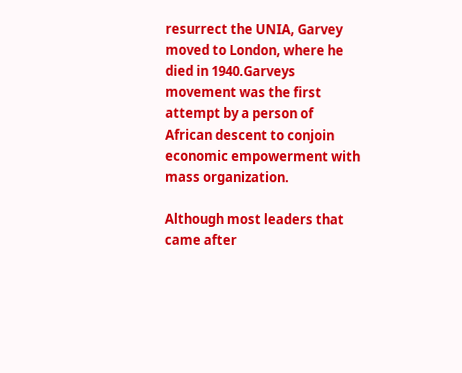resurrect the UNIA, Garvey moved to London, where he died in 1940.Garveys movement was the first attempt by a person of African descent to conjoin economic empowerment with mass organization.

Although most leaders that came after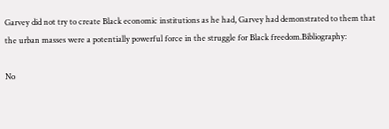Garvey did not try to create Black economic institutions as he had, Garvey had demonstrated to them that the urban masses were a potentially powerful force in the struggle for Black freedom.Bibliography:

No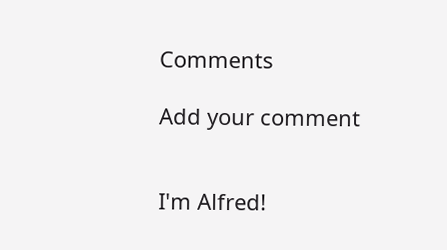Comments

Add your comment


I'm Alfred!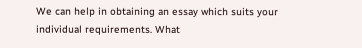We can help in obtaining an essay which suits your individual requirements. What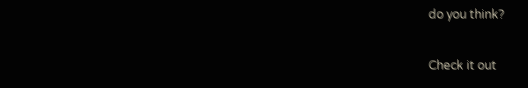do you think?

Check it out